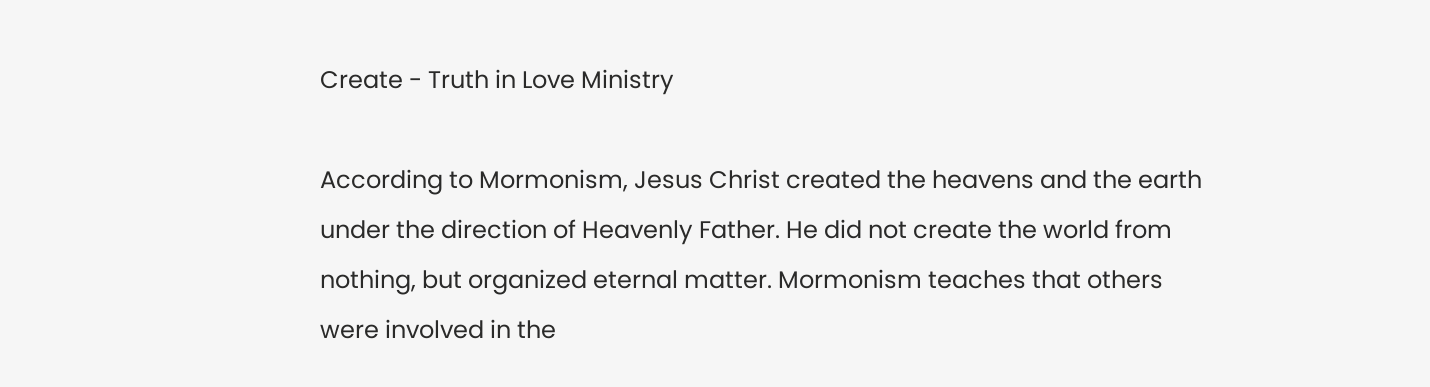Create - Truth in Love Ministry

According to Mormonism, Jesus Christ created the heavens and the earth under the direction of Heavenly Father. He did not create the world from nothing, but organized eternal matter. Mormonism teaches that others were involved in the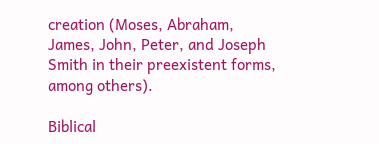creation (Moses, Abraham, James, John, Peter, and Joseph Smith in their preexistent forms, among others).

Biblical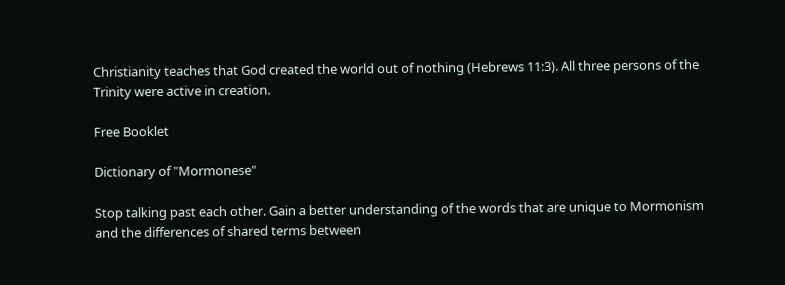Christianity teaches that God created the world out of nothing (Hebrews 11:3). All three persons of the Trinity were active in creation.

Free Booklet

Dictionary of "Mormonese"

Stop talking past each other. Gain a better understanding of the words that are unique to Mormonism and the differences of shared terms between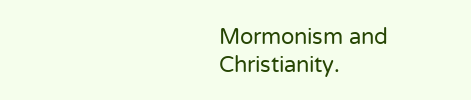Mormonism and Christianity.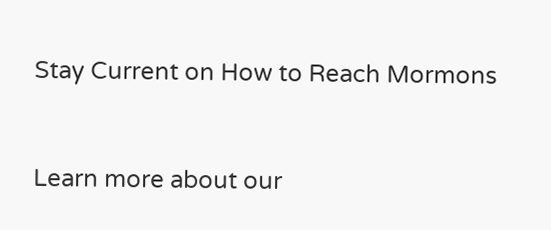Stay Current on How to Reach Mormons


Learn more about our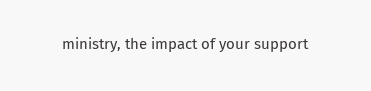ministry, the impact of your support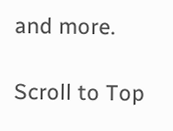and more.

Scroll to Top